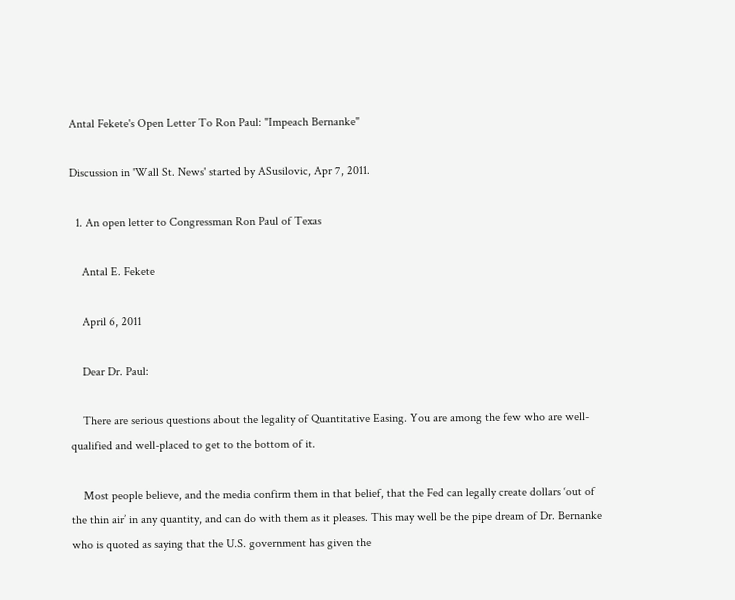Antal Fekete's Open Letter To Ron Paul: "Impeach Bernanke"

Discussion in 'Wall St. News' started by ASusilovic, Apr 7, 2011.

  1. An open letter to Congressman Ron Paul of Texas

    Antal E. Fekete

    April 6, 2011

    Dear Dr. Paul:

    There are serious questions about the legality of Quantitative Easing. You are among the few who are well-qualified and well-placed to get to the bottom of it.

    Most people believe, and the media confirm them in that belief, that the Fed can legally create dollars ‘out of the thin air’ in any quantity, and can do with them as it pleases. This may well be the pipe dream of Dr. Bernanke who is quoted as saying that the U.S. government has given the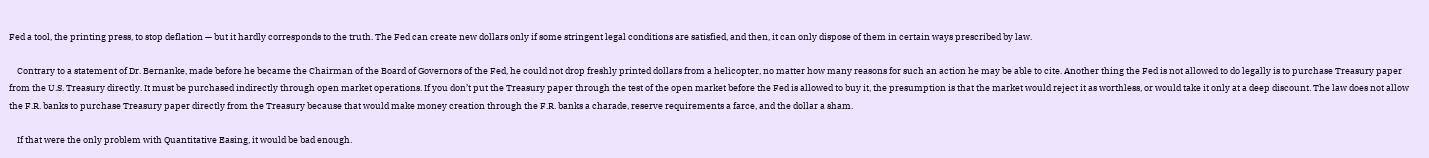Fed a tool, the printing press, to stop deflation — but it hardly corresponds to the truth. The Fed can create new dollars only if some stringent legal conditions are satisfied, and then, it can only dispose of them in certain ways prescribed by law.

    Contrary to a statement of Dr. Bernanke, made before he became the Chairman of the Board of Governors of the Fed, he could not drop freshly printed dollars from a helicopter, no matter how many reasons for such an action he may be able to cite. Another thing the Fed is not allowed to do legally is to purchase Treasury paper from the U.S. Treasury directly. It must be purchased indirectly through open market operations. If you don’t put the Treasury paper through the test of the open market before the Fed is allowed to buy it, the presumption is that the market would reject it as worthless, or would take it only at a deep discount. The law does not allow the F.R. banks to purchase Treasury paper directly from the Treasury because that would make money creation through the F.R. banks a charade, reserve requirements a farce, and the dollar a sham.

    If that were the only problem with Quantitative Easing, it would be bad enough.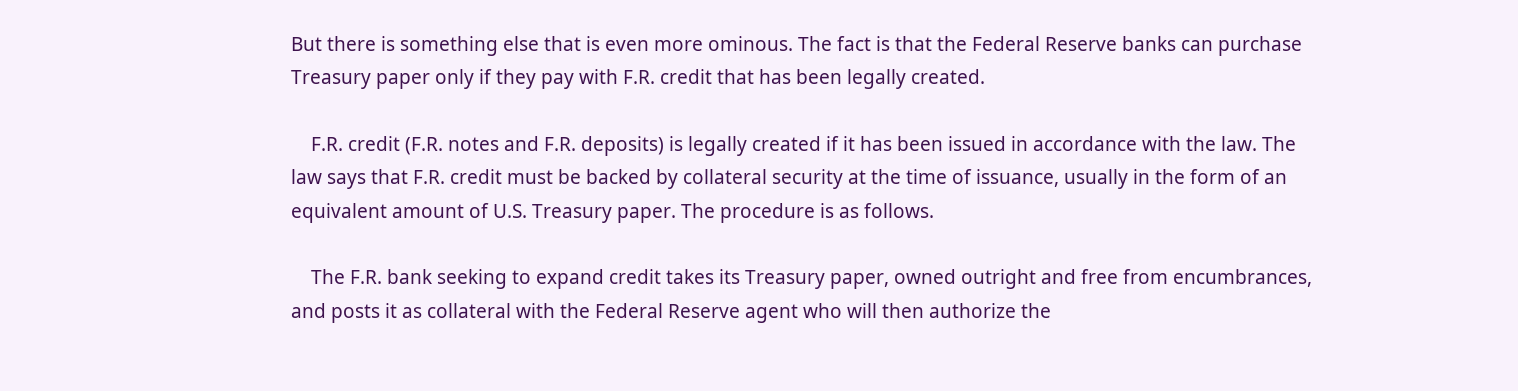But there is something else that is even more ominous. The fact is that the Federal Reserve banks can purchase Treasury paper only if they pay with F.R. credit that has been legally created.

    F.R. credit (F.R. notes and F.R. deposits) is legally created if it has been issued in accordance with the law. The law says that F.R. credit must be backed by collateral security at the time of issuance, usually in the form of an equivalent amount of U.S. Treasury paper. The procedure is as follows.

    The F.R. bank seeking to expand credit takes its Treasury paper, owned outright and free from encumbrances, and posts it as collateral with the Federal Reserve agent who will then authorize the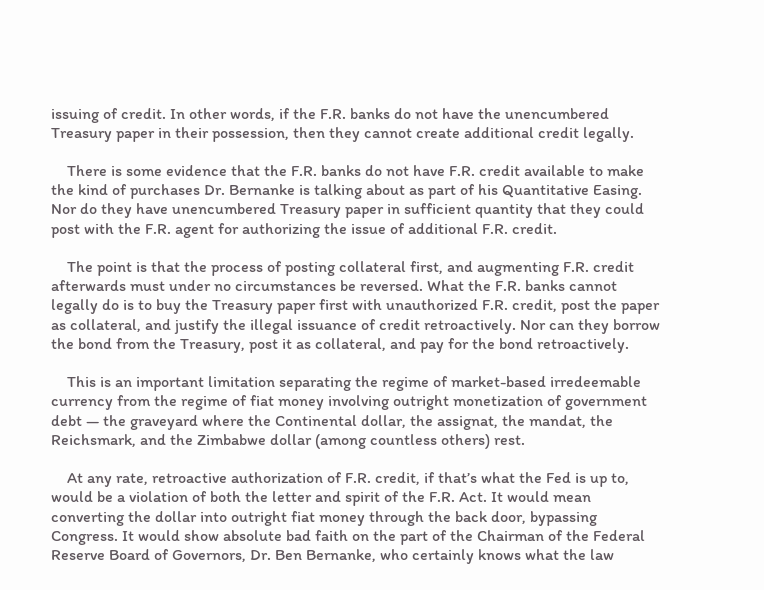issuing of credit. In other words, if the F.R. banks do not have the unencumbered Treasury paper in their possession, then they cannot create additional credit legally.

    There is some evidence that the F.R. banks do not have F.R. credit available to make the kind of purchases Dr. Bernanke is talking about as part of his Quantitative Easing. Nor do they have unencumbered Treasury paper in sufficient quantity that they could post with the F.R. agent for authorizing the issue of additional F.R. credit.

    The point is that the process of posting collateral first, and augmenting F.R. credit afterwards must under no circumstances be reversed. What the F.R. banks cannot legally do is to buy the Treasury paper first with unauthorized F.R. credit, post the paper as collateral, and justify the illegal issuance of credit retroactively. Nor can they borrow the bond from the Treasury, post it as collateral, and pay for the bond retroactively.

    This is an important limitation separating the regime of market-based irredeemable currency from the regime of fiat money involving outright monetization of government debt — the graveyard where the Continental dollar, the assignat, the mandat, the Reichsmark, and the Zimbabwe dollar (among countless others) rest.

    At any rate, retroactive authorization of F.R. credit, if that’s what the Fed is up to, would be a violation of both the letter and spirit of the F.R. Act. It would mean converting the dollar into outright fiat money through the back door, bypassing Congress. It would show absolute bad faith on the part of the Chairman of the Federal Reserve Board of Governors, Dr. Ben Bernanke, who certainly knows what the law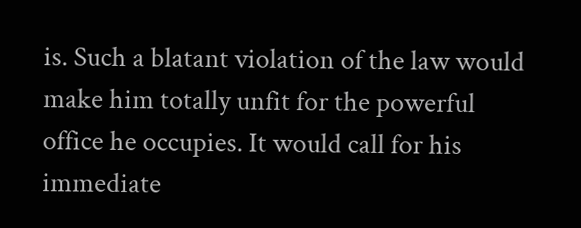is. Such a blatant violation of the law would make him totally unfit for the powerful office he occupies. It would call for his immediate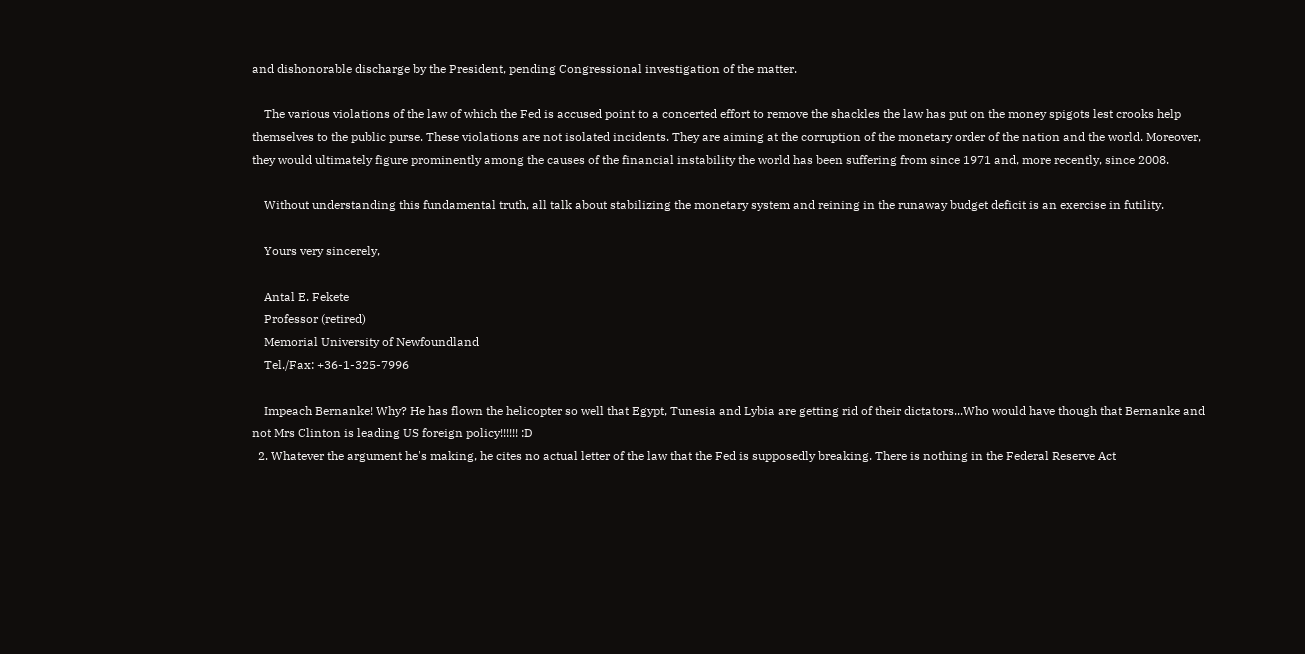and dishonorable discharge by the President, pending Congressional investigation of the matter.

    The various violations of the law of which the Fed is accused point to a concerted effort to remove the shackles the law has put on the money spigots lest crooks help themselves to the public purse. These violations are not isolated incidents. They are aiming at the corruption of the monetary order of the nation and the world. Moreover, they would ultimately figure prominently among the causes of the financial instability the world has been suffering from since 1971 and, more recently, since 2008.

    Without understanding this fundamental truth, all talk about stabilizing the monetary system and reining in the runaway budget deficit is an exercise in futility.

    Yours very sincerely,

    Antal E. Fekete
    Professor (retired)
    Memorial University of Newfoundland
    Tel./Fax: +36-1-325-7996

    Impeach Bernanke! Why? He has flown the helicopter so well that Egypt, Tunesia and Lybia are getting rid of their dictators...Who would have though that Bernanke and not Mrs Clinton is leading US foreign policy!!!!!! :D
  2. Whatever the argument he's making, he cites no actual letter of the law that the Fed is supposedly breaking. There is nothing in the Federal Reserve Act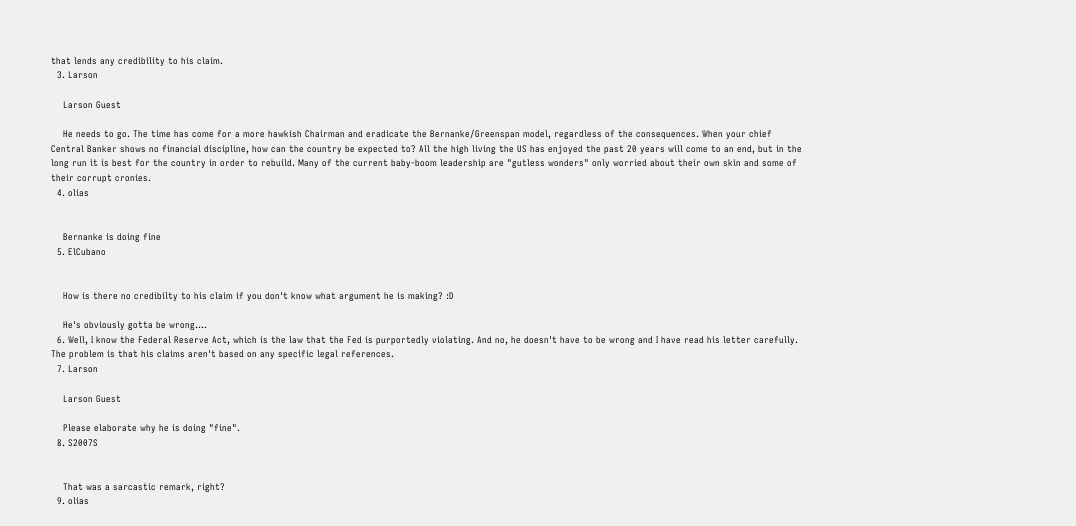that lends any credibility to his claim.
  3. Larson

    Larson Guest

    He needs to go. The time has come for a more hawkish Chairman and eradicate the Bernanke/Greenspan model, regardless of the consequences. When your chief Central Banker shows no financial discipline, how can the country be expected to? All the high living the US has enjoyed the past 20 years will come to an end, but in the long run it is best for the country in order to rebuild. Many of the current baby-boom leadership are "gutless wonders" only worried about their own skin and some of their corrupt cronies.
  4. olias


    Bernanke is doing fine
  5. ElCubano


    How is there no credibilty to his claim if you don't know what argument he is making? :D

    He's obviously gotta be wrong....
  6. Well, I know the Federal Reserve Act, which is the law that the Fed is purportedly violating. And no, he doesn't have to be wrong and I have read his letter carefully. The problem is that his claims aren't based on any specific legal references.
  7. Larson

    Larson Guest

    Please elaborate why he is doing "fine".
  8. S2007S


    That was a sarcastic remark, right?
  9. olias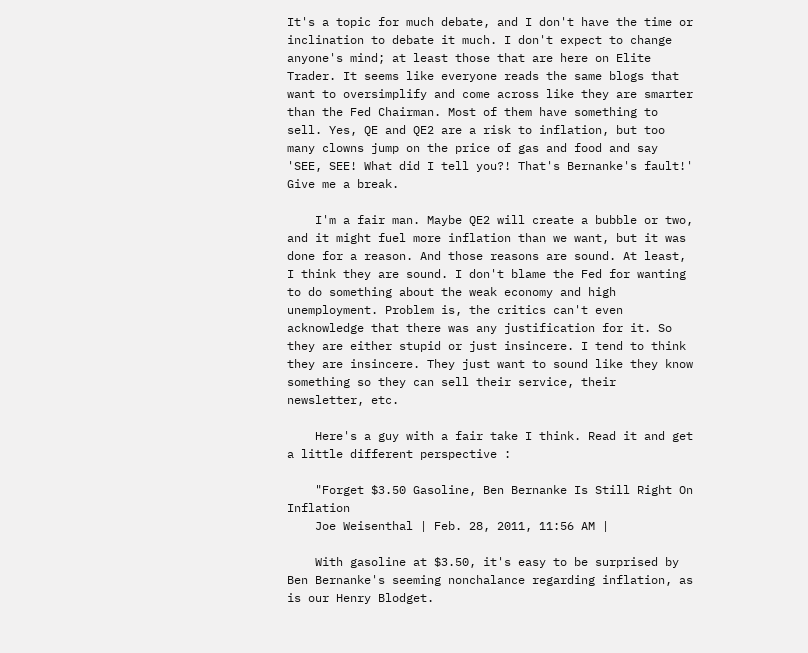It's a topic for much debate, and I don't have the time or inclination to debate it much. I don't expect to change anyone's mind; at least those that are here on Elite Trader. It seems like everyone reads the same blogs that want to oversimplify and come across like they are smarter than the Fed Chairman. Most of them have something to sell. Yes, QE and QE2 are a risk to inflation, but too many clowns jump on the price of gas and food and say 'SEE, SEE! What did I tell you?! That's Bernanke's fault!' Give me a break.

    I'm a fair man. Maybe QE2 will create a bubble or two, and it might fuel more inflation than we want, but it was done for a reason. And those reasons are sound. At least, I think they are sound. I don't blame the Fed for wanting to do something about the weak economy and high unemployment. Problem is, the critics can't even acknowledge that there was any justification for it. So they are either stupid or just insincere. I tend to think they are insincere. They just want to sound like they know something so they can sell their service, their newsletter, etc.

    Here's a guy with a fair take I think. Read it and get a little different perspective :

    "Forget $3.50 Gasoline, Ben Bernanke Is Still Right On Inflation
    Joe Weisenthal | Feb. 28, 2011, 11:56 AM |

    With gasoline at $3.50, it's easy to be surprised by Ben Bernanke's seeming nonchalance regarding inflation, as is our Henry Blodget.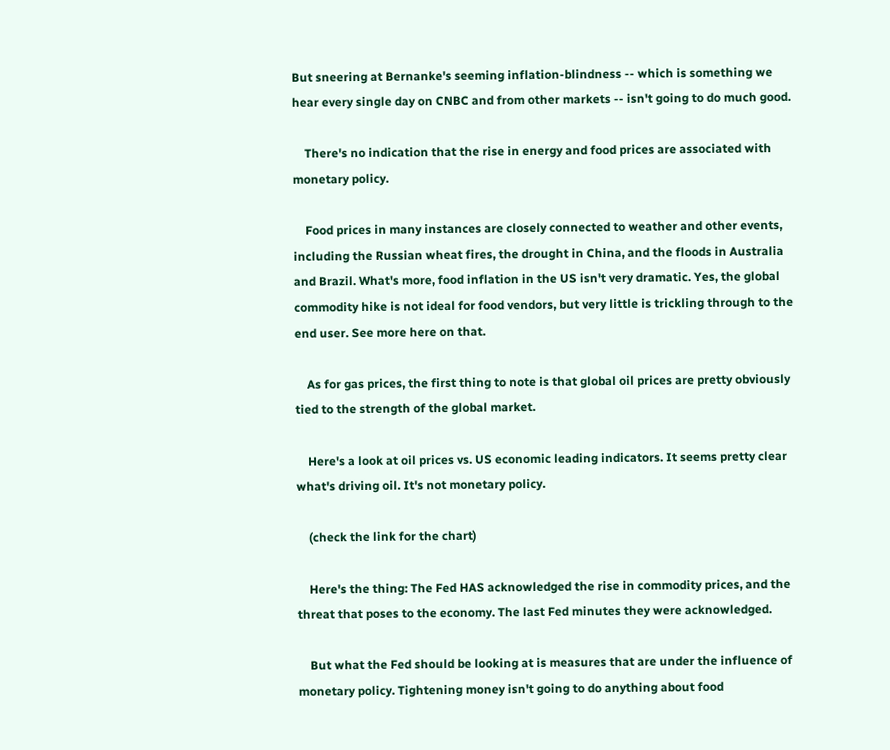But sneering at Bernanke's seeming inflation-blindness -- which is something we hear every single day on CNBC and from other markets -- isn't going to do much good.

    There's no indication that the rise in energy and food prices are associated with monetary policy.

    Food prices in many instances are closely connected to weather and other events, including the Russian wheat fires, the drought in China, and the floods in Australia and Brazil. What's more, food inflation in the US isn't very dramatic. Yes, the global commodity hike is not ideal for food vendors, but very little is trickling through to the end user. See more here on that.

    As for gas prices, the first thing to note is that global oil prices are pretty obviously tied to the strength of the global market.

    Here's a look at oil prices vs. US economic leading indicators. It seems pretty clear what's driving oil. It's not monetary policy.

    (check the link for the chart)

    Here's the thing: The Fed HAS acknowledged the rise in commodity prices, and the threat that poses to the economy. The last Fed minutes they were acknowledged.

    But what the Fed should be looking at is measures that are under the influence of monetary policy. Tightening money isn't going to do anything about food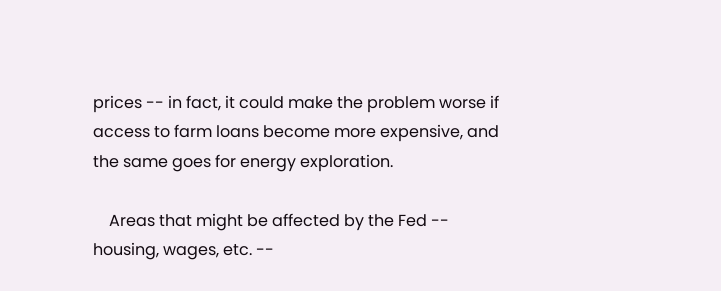prices -- in fact, it could make the problem worse if access to farm loans become more expensive, and the same goes for energy exploration.

    Areas that might be affected by the Fed -- housing, wages, etc. --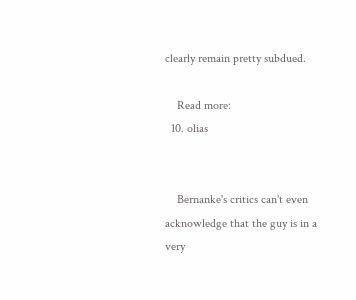clearly remain pretty subdued.

    Read more:
  10. olias


    Bernanke's critics can't even acknowledge that the guy is in a very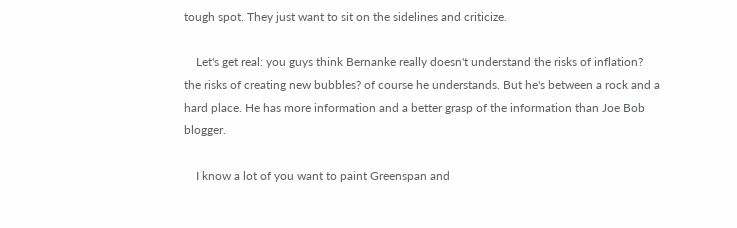tough spot. They just want to sit on the sidelines and criticize.

    Let's get real: you guys think Bernanke really doesn't understand the risks of inflation? the risks of creating new bubbles? of course he understands. But he's between a rock and a hard place. He has more information and a better grasp of the information than Joe Bob blogger.

    I know a lot of you want to paint Greenspan and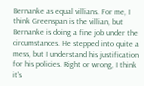Bernanke as equal villians. For me, I think Greenspan is the villian, but Bernanke is doing a fine job under the circumstances. He stepped into quite a mess, but I understand his justification for his policies. Right or wrong, I think it's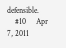defensible.
    #10     Apr 7, 2011